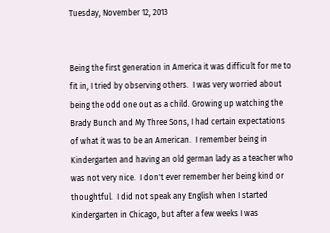Tuesday, November 12, 2013


Being the first generation in America it was difficult for me to fit in, I tried by observing others.  I was very worried about being the odd one out as a child. Growing up watching the Brady Bunch and My Three Sons, I had certain expectations of what it was to be an American.  I remember being in Kindergarten and having an old german lady as a teacher who was not very nice.  I don't ever remember her being kind or thoughtful.  I did not speak any English when I started Kindergarten in Chicago, but after a few weeks I was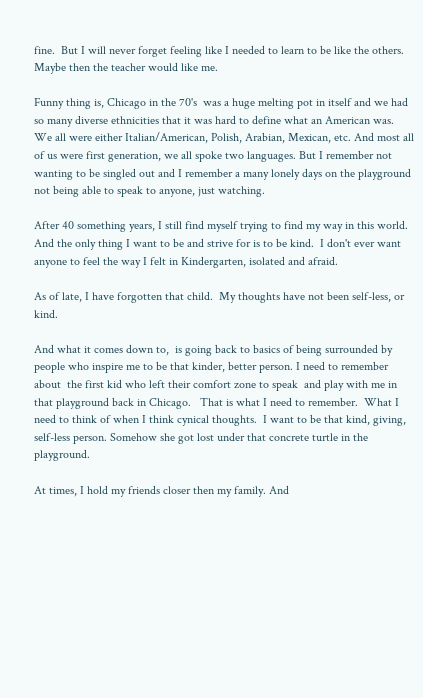fine.  But I will never forget feeling like I needed to learn to be like the others.  Maybe then the teacher would like me.

Funny thing is, Chicago in the 70's  was a huge melting pot in itself and we had so many diverse ethnicities that it was hard to define what an American was.  We all were either Italian/American, Polish, Arabian, Mexican, etc. And most all of us were first generation, we all spoke two languages. But I remember not wanting to be singled out and I remember a many lonely days on the playground not being able to speak to anyone, just watching.

After 40 something years, I still find myself trying to find my way in this world.  And the only thing I want to be and strive for is to be kind.  I don't ever want anyone to feel the way I felt in Kindergarten, isolated and afraid.

As of late, I have forgotten that child.  My thoughts have not been self-less, or kind.

And what it comes down to,  is going back to basics of being surrounded by people who inspire me to be that kinder, better person. I need to remember about  the first kid who left their comfort zone to speak  and play with me in that playground back in Chicago.   That is what I need to remember.  What I need to think of when I think cynical thoughts.  I want to be that kind, giving, self-less person. Somehow she got lost under that concrete turtle in the playground.

At times, I hold my friends closer then my family. And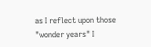as I reflect upon those "wonder years" I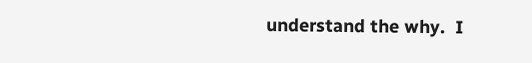understand the why.  I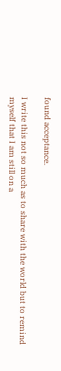found acceptance.

I write this not so much as to share with the world but to remind myself that I am still on a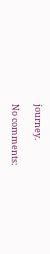journey.

No comments: